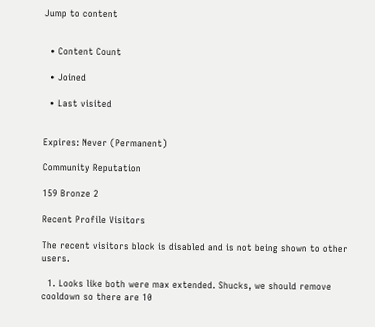Jump to content


  • Content Count

  • Joined

  • Last visited


Expires: Never (Permanent)

Community Reputation

159 Bronze 2

Recent Profile Visitors

The recent visitors block is disabled and is not being shown to other users.

  1. Looks like both were max extended. Shucks, we should remove cooldown so there are 10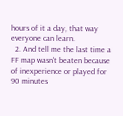hours of it a day, that way everyone can learn.
  2. And tell me the last time a FF map wasn't beaten because of inexperience or played for 90 minutes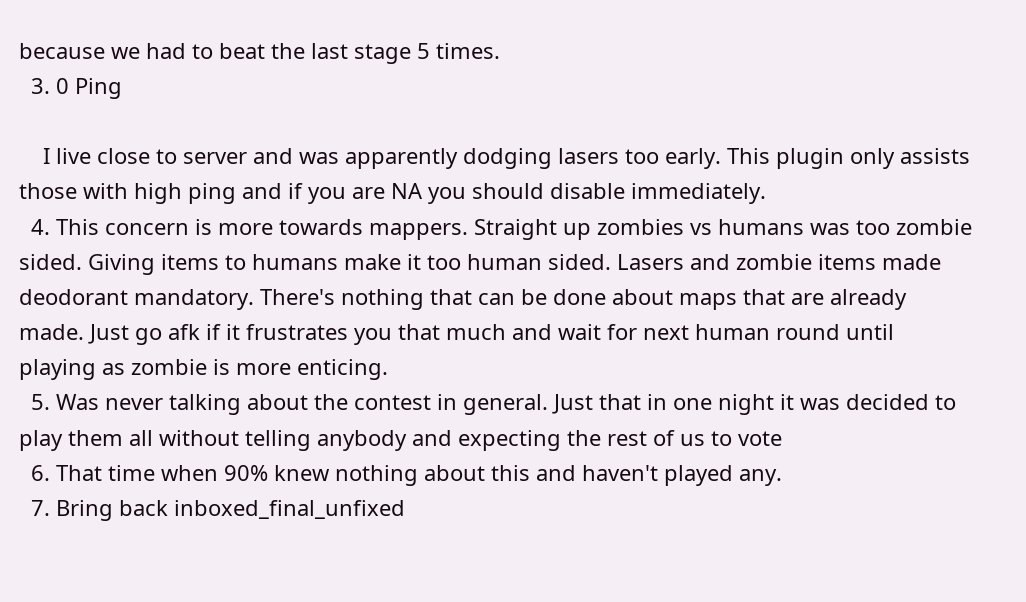because we had to beat the last stage 5 times.
  3. 0 Ping

    I live close to server and was apparently dodging lasers too early. This plugin only assists those with high ping and if you are NA you should disable immediately.
  4. This concern is more towards mappers. Straight up zombies vs humans was too zombie sided. Giving items to humans make it too human sided. Lasers and zombie items made deodorant mandatory. There's nothing that can be done about maps that are already made. Just go afk if it frustrates you that much and wait for next human round until playing as zombie is more enticing.
  5. Was never talking about the contest in general. Just that in one night it was decided to play them all without telling anybody and expecting the rest of us to vote
  6. That time when 90% knew nothing about this and haven't played any.
  7. Bring back inboxed_final_unfixed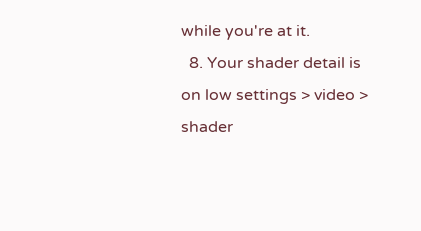while you're at it.
  8. Your shader detail is on low settings > video > shader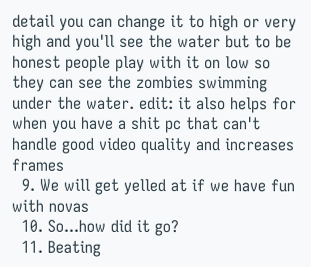detail you can change it to high or very high and you'll see the water but to be honest people play with it on low so they can see the zombies swimming under the water. edit: it also helps for when you have a shit pc that can't handle good video quality and increases frames
  9. We will get yelled at if we have fun with novas
  10. So...how did it go?
  11. Beating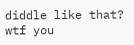diddle like that? wtf you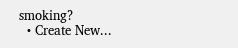smoking?
  • Create New...